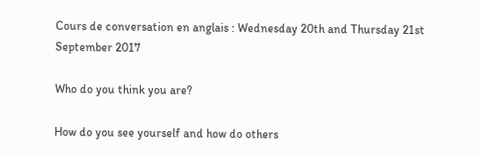Cours de conversation en anglais : Wednesday 20th and Thursday 21st September 2017

Who do you think you are?

How do you see yourself and how do others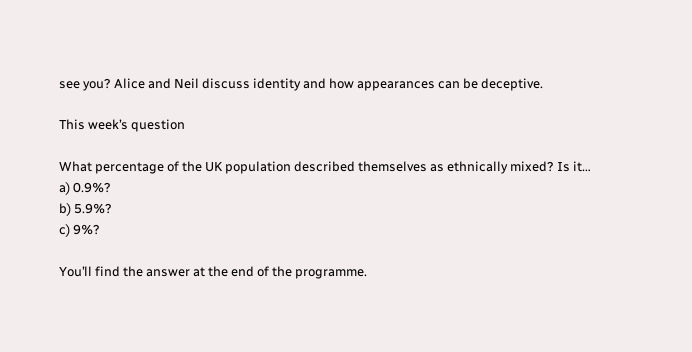see you? Alice and Neil discuss identity and how appearances can be deceptive.

This week’s question

What percentage of the UK population described themselves as ethnically mixed? Is it…
a) 0.9%?
b) 5.9%?
c) 9%?

You’ll find the answer at the end of the programme.